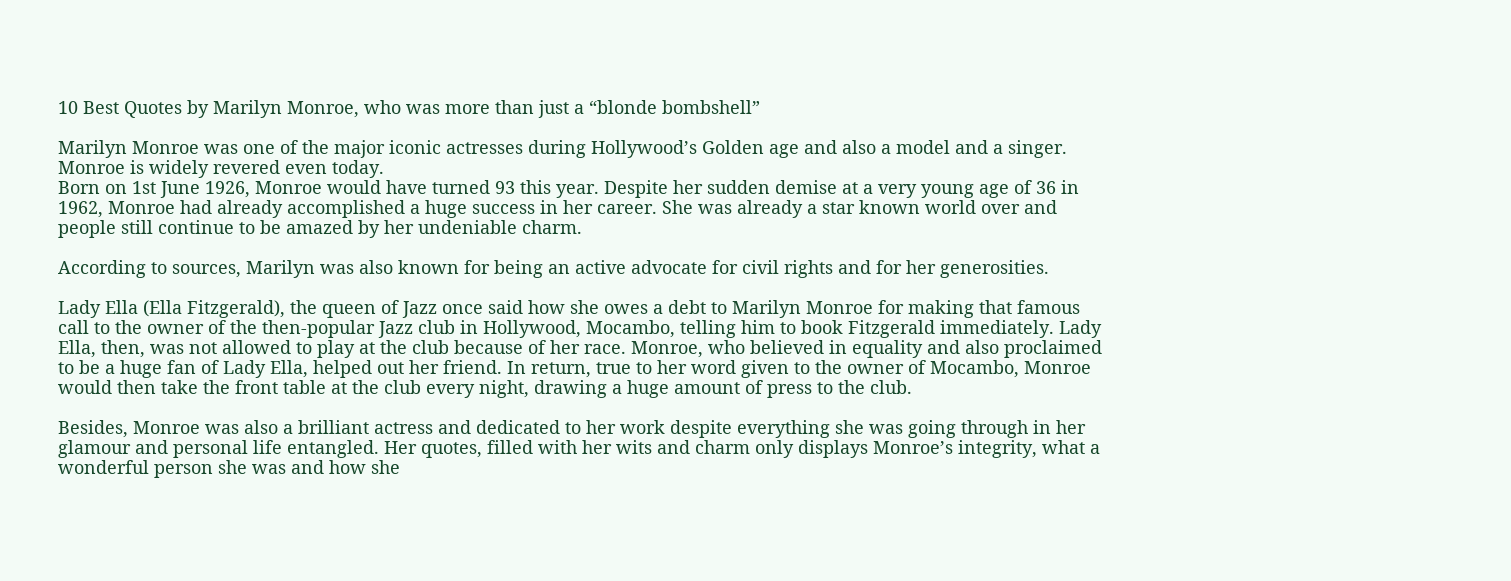10 Best Quotes by Marilyn Monroe, who was more than just a “blonde bombshell”

Marilyn Monroe was one of the major iconic actresses during Hollywood’s Golden age and also a model and a singer. Monroe is widely revered even today.
Born on 1st June 1926, Monroe would have turned 93 this year. Despite her sudden demise at a very young age of 36 in 1962, Monroe had already accomplished a huge success in her career. She was already a star known world over and people still continue to be amazed by her undeniable charm.

According to sources, Marilyn was also known for being an active advocate for civil rights and for her generosities.

Lady Ella (Ella Fitzgerald), the queen of Jazz once said how she owes a debt to Marilyn Monroe for making that famous call to the owner of the then-popular Jazz club in Hollywood, Mocambo, telling him to book Fitzgerald immediately. Lady Ella, then, was not allowed to play at the club because of her race. Monroe, who believed in equality and also proclaimed to be a huge fan of Lady Ella, helped out her friend. In return, true to her word given to the owner of Mocambo, Monroe would then take the front table at the club every night, drawing a huge amount of press to the club.

Besides, Monroe was also a brilliant actress and dedicated to her work despite everything she was going through in her glamour and personal life entangled. Her quotes, filled with her wits and charm only displays Monroe’s integrity, what a wonderful person she was and how she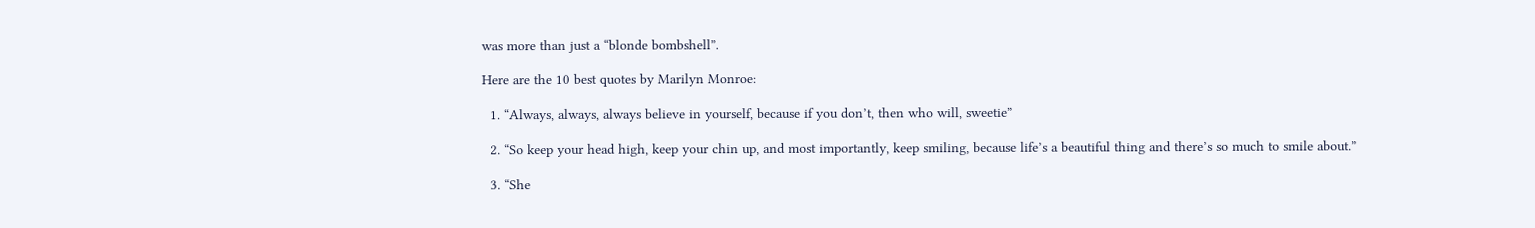was more than just a “blonde bombshell”.

Here are the 10 best quotes by Marilyn Monroe:

  1. “Always, always, always believe in yourself, because if you don’t, then who will, sweetie”

  2. “So keep your head high, keep your chin up, and most importantly, keep smiling, because life’s a beautiful thing and there’s so much to smile about.”

  3. “She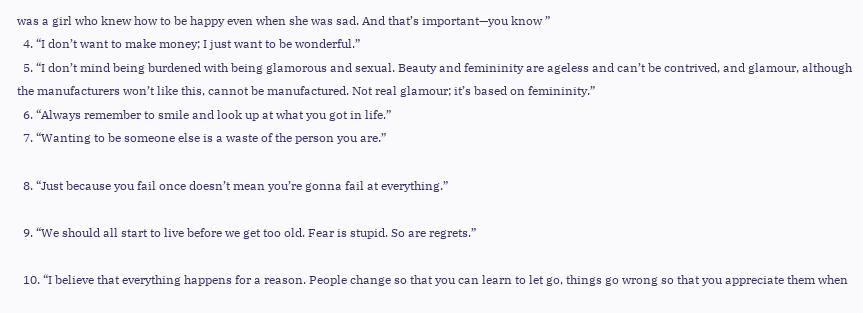was a girl who knew how to be happy even when she was sad. And that’s important—you know ”
  4. “I don’t want to make money; I just want to be wonderful.”
  5. “I don’t mind being burdened with being glamorous and sexual. Beauty and femininity are ageless and can’t be contrived, and glamour, although the manufacturers won’t like this, cannot be manufactured. Not real glamour; it’s based on femininity.”
  6. “Always remember to smile and look up at what you got in life.”
  7. “Wanting to be someone else is a waste of the person you are.”

  8. “Just because you fail once doesn’t mean you’re gonna fail at everything.”

  9. “We should all start to live before we get too old. Fear is stupid. So are regrets.”

  10. “I believe that everything happens for a reason. People change so that you can learn to let go, things go wrong so that you appreciate them when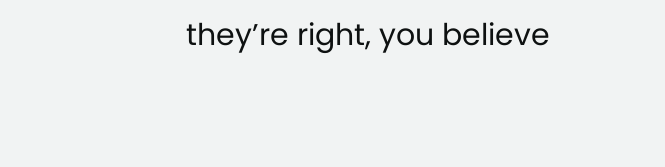they’re right, you believe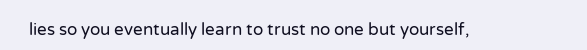lies so you eventually learn to trust no one but yourself,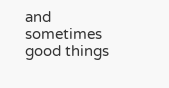and sometimes good things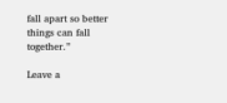fall apart so better things can fall together.”

Leave a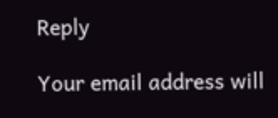Reply

Your email address will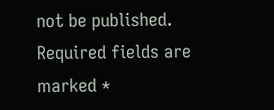not be published. Required fields are marked *